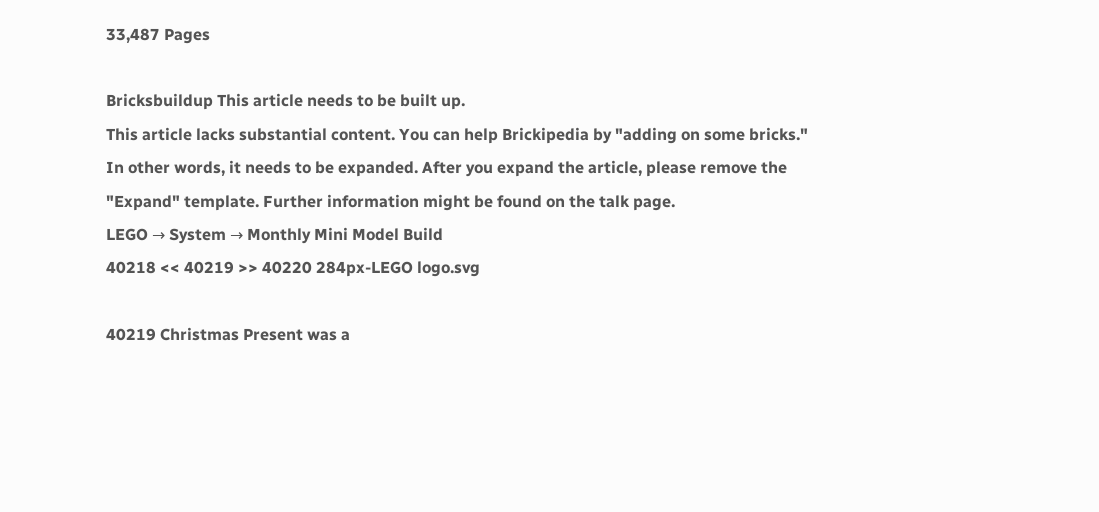33,487 Pages

Bricksbuildup This article needs to be built up.
This article lacks substantial content. You can help Brickipedia by "adding on some bricks."
In other words, it needs to be expanded. After you expand the article, please remove the "Expand" template. Further information might be found on the talk page.
LEGO → System → Monthly Mini Model Build
40218 << 40219 >> 40220 284px-LEGO logo.svg

40219 Christmas Present was a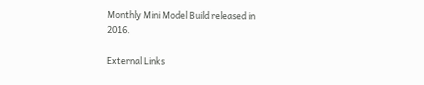Monthly Mini Model Build released in 2016.

External Links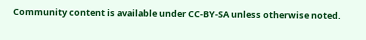Community content is available under CC-BY-SA unless otherwise noted.